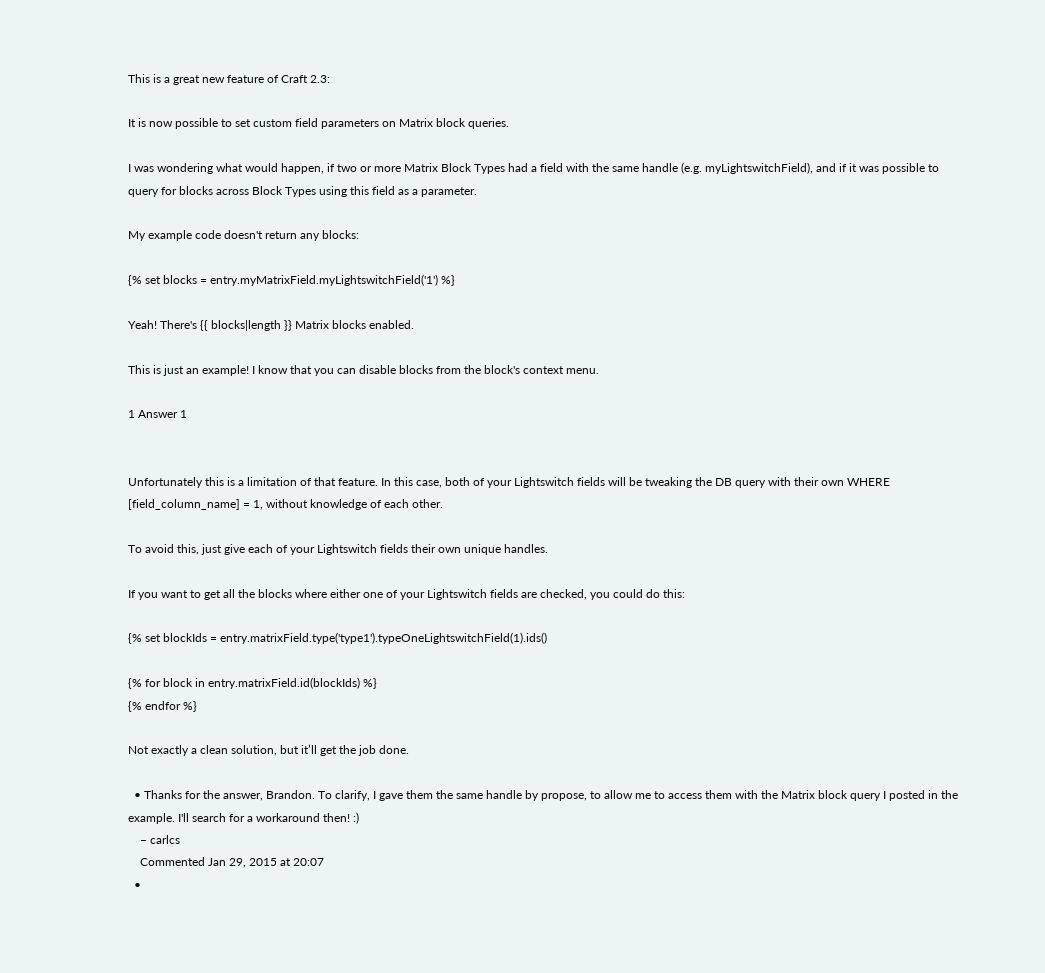This is a great new feature of Craft 2.3:

It is now possible to set custom field parameters on Matrix block queries.

I was wondering what would happen, if two or more Matrix Block Types had a field with the same handle (e.g. myLightswitchField), and if it was possible to query for blocks across Block Types using this field as a parameter.

My example code doesn't return any blocks:

{% set blocks = entry.myMatrixField.myLightswitchField('1') %}

Yeah! There's {{ blocks|length }} Matrix blocks enabled.

This is just an example! I know that you can disable blocks from the block's context menu.

1 Answer 1


Unfortunately this is a limitation of that feature. In this case, both of your Lightswitch fields will be tweaking the DB query with their own WHERE [field_column_name] = 1, without knowledge of each other.

To avoid this, just give each of your Lightswitch fields their own unique handles.

If you want to get all the blocks where either one of your Lightswitch fields are checked, you could do this:

{% set blockIds = entry.matrixField.type('type1').typeOneLightswitchField(1).ids()

{% for block in entry.matrixField.id(blockIds) %}
{% endfor %}

Not exactly a clean solution, but it’ll get the job done.

  • Thanks for the answer, Brandon. To clarify, I gave them the same handle by propose, to allow me to access them with the Matrix block query I posted in the example. I'll search for a workaround then! :)
    – carlcs
    Commented Jan 29, 2015 at 20:07
  •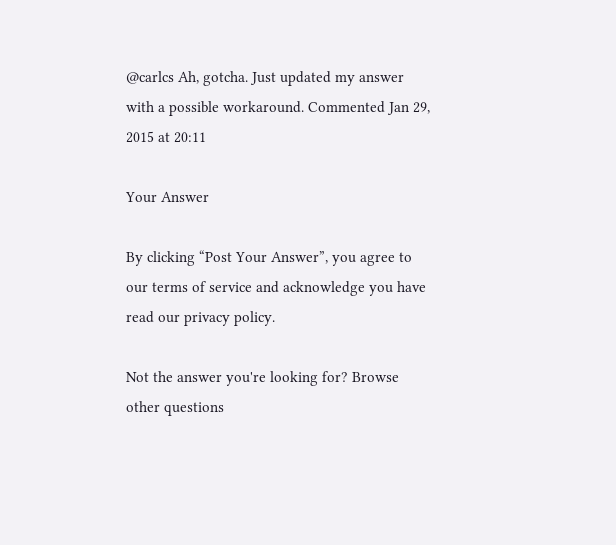@carlcs Ah, gotcha. Just updated my answer with a possible workaround. Commented Jan 29, 2015 at 20:11

Your Answer

By clicking “Post Your Answer”, you agree to our terms of service and acknowledge you have read our privacy policy.

Not the answer you're looking for? Browse other questions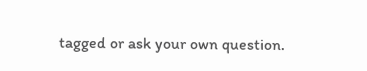tagged or ask your own question.